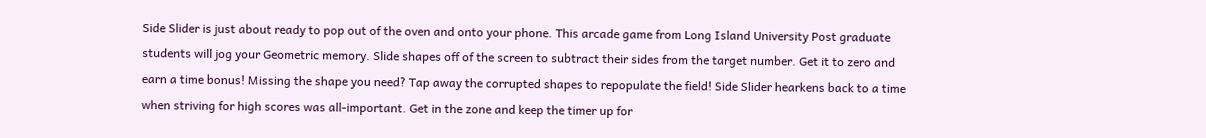Side Slider is just about ready to pop out of the oven and onto your phone. This arcade game from Long Island University Post graduate students will jog your Geometric memory. Slide shapes off of the screen to subtract their sides from the target number. Get it to zero and earn a time bonus! Missing the shape you need? Tap away the corrupted shapes to repopulate the field! Side Slider hearkens back to a time when striving for high scores was all-important. Get in the zone and keep the timer up for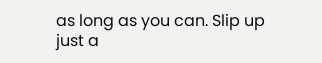as long as you can. Slip up just a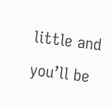little and you’ll be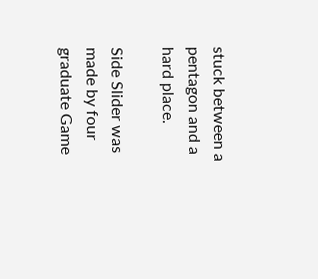stuck between a pentagon and a hard place.

Side Slider was made by four graduate Game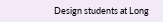Design students at Long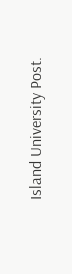Island University Post.